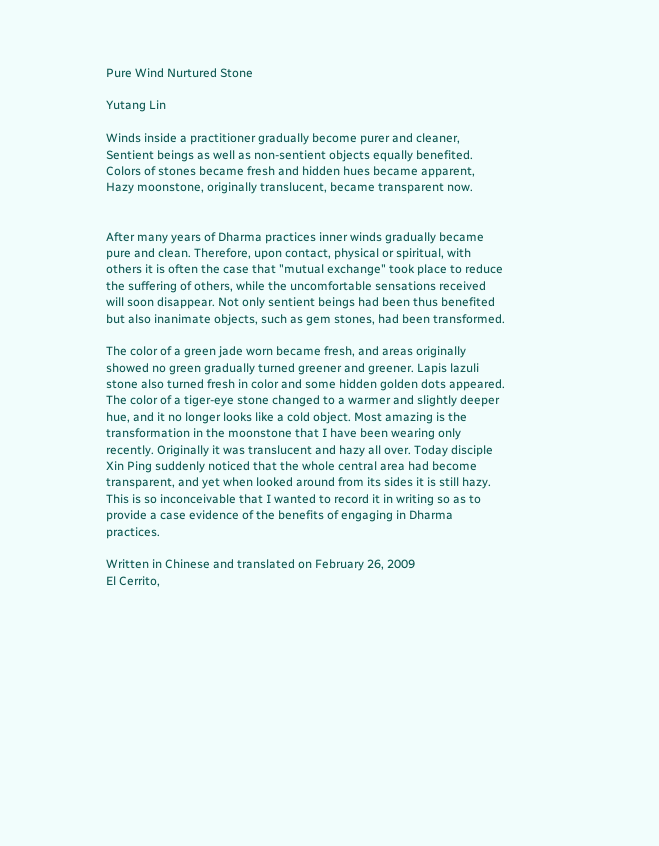Pure Wind Nurtured Stone

Yutang Lin

Winds inside a practitioner gradually become purer and cleaner,
Sentient beings as well as non-sentient objects equally benefited.
Colors of stones became fresh and hidden hues became apparent,
Hazy moonstone, originally translucent, became transparent now.


After many years of Dharma practices inner winds gradually became pure and clean. Therefore, upon contact, physical or spiritual, with others it is often the case that "mutual exchange" took place to reduce the suffering of others, while the uncomfortable sensations received will soon disappear. Not only sentient beings had been thus benefited but also inanimate objects, such as gem stones, had been transformed.

The color of a green jade worn became fresh, and areas originally showed no green gradually turned greener and greener. Lapis lazuli stone also turned fresh in color and some hidden golden dots appeared. The color of a tiger-eye stone changed to a warmer and slightly deeper hue, and it no longer looks like a cold object. Most amazing is the transformation in the moonstone that I have been wearing only recently. Originally it was translucent and hazy all over. Today disciple Xin Ping suddenly noticed that the whole central area had become transparent, and yet when looked around from its sides it is still hazy. This is so inconceivable that I wanted to record it in writing so as to provide a case evidence of the benefits of engaging in Dharma practices.

Written in Chinese and translated on February 26, 2009
El Cerrito,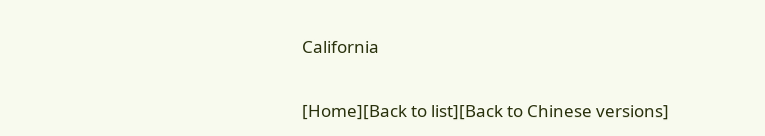California

[Home][Back to list][Back to Chinese versions]